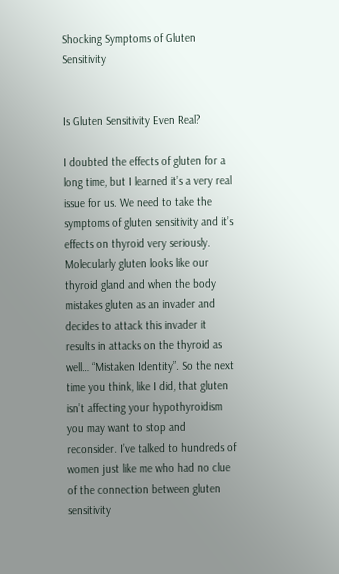Shocking Symptoms of Gluten Sensitivity


Is Gluten Sensitivity Even Real?

I doubted the effects of gluten for a long time, but I learned it’s a very real issue for us. We need to take the symptoms of gluten sensitivity and it’s effects on thyroid very seriously. Molecularly gluten looks like our thyroid gland and when the body mistakes gluten as an invader and decides to attack this invader it results in attacks on the thyroid as well… “Mistaken Identity”. So the next time you think, like I did, that gluten isn’t affecting your hypothyroidism you may want to stop and reconsider. I’ve talked to hundreds of women just like me who had no clue of the connection between gluten sensitivity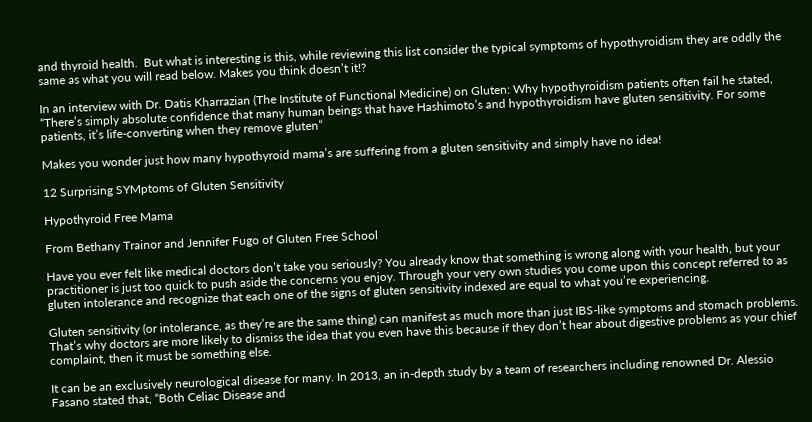and thyroid health.  But what is interesting is this, while reviewing this list consider the typical symptoms of hypothyroidism they are oddly the same as what you will read below. Makes you think doesn’t it!?

In an interview with Dr. Datis Kharrazian (The Institute of Functional Medicine) on Gluten: Why hypothyroidism patients often fail he stated, “There’s simply absolute confidence that many human beings that have Hashimoto’s and hypothyroidism have gluten sensitivity. For some patients, it’s life-converting when they remove gluten”

Makes you wonder just how many hypothyroid mama’s are suffering from a gluten sensitivity and simply have no idea!

12 Surprising SYMptoms of Gluten Sensitivity

Hypothyroid Free Mama

From Bethany Trainor and Jennifer Fugo of Gluten Free School

Have you ever felt like medical doctors don’t take you seriously? You already know that something is wrong along with your health, but your practitioner is just too quick to push aside the concerns you enjoy. Through your very own studies you come upon this concept referred to as gluten intolerance and recognize that each one of the signs of gluten sensitivity indexed are equal to what you’re experiencing.

Gluten sensitivity (or intolerance, as they’re are the same thing) can manifest as much more than just IBS-like symptoms and stomach problems. That’s why doctors are more likely to dismiss the idea that you even have this because if they don’t hear about digestive problems as your chief complaint, then it must be something else.

It can be an exclusively neurological disease for many. In 2013, an in-depth study by a team of researchers including renowned Dr. Alessio Fasano stated that, “Both Celiac Disease and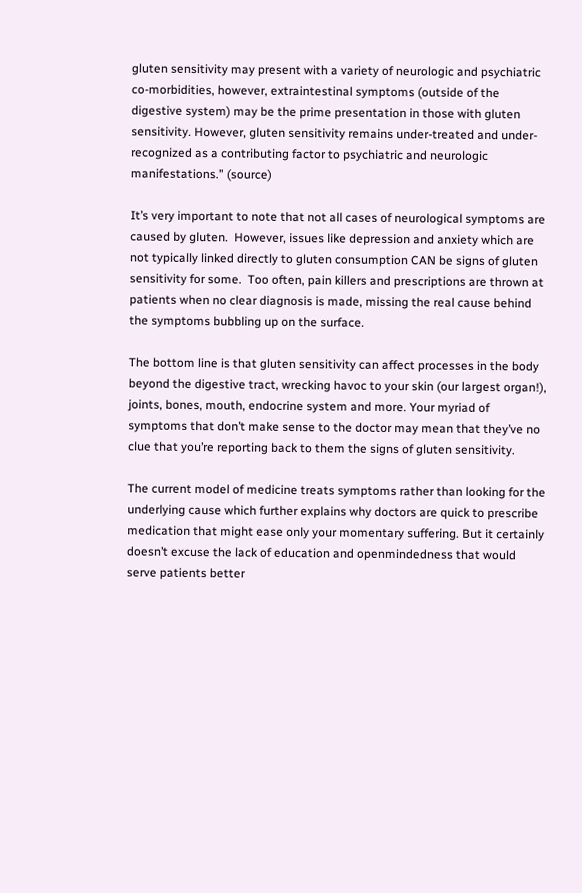gluten sensitivity may present with a variety of neurologic and psychiatric co-morbidities, however, extraintestinal symptoms (outside of the digestive system) may be the prime presentation in those with gluten sensitivity. However, gluten sensitivity remains under-treated and under-recognized as a contributing factor to psychiatric and neurologic manifestations.” (source)

It’s very important to note that not all cases of neurological symptoms are caused by gluten.  However, issues like depression and anxiety which are not typically linked directly to gluten consumption CAN be signs of gluten sensitivity for some.  Too often, pain killers and prescriptions are thrown at patients when no clear diagnosis is made, missing the real cause behind the symptoms bubbling up on the surface.

The bottom line is that gluten sensitivity can affect processes in the body beyond the digestive tract, wrecking havoc to your skin (our largest organ!), joints, bones, mouth, endocrine system and more. Your myriad of symptoms that don’t make sense to the doctor may mean that they’ve no clue that you’re reporting back to them the signs of gluten sensitivity.

The current model of medicine treats symptoms rather than looking for the underlying cause which further explains why doctors are quick to prescribe medication that might ease only your momentary suffering. But it certainly doesn’t excuse the lack of education and openmindedness that would serve patients better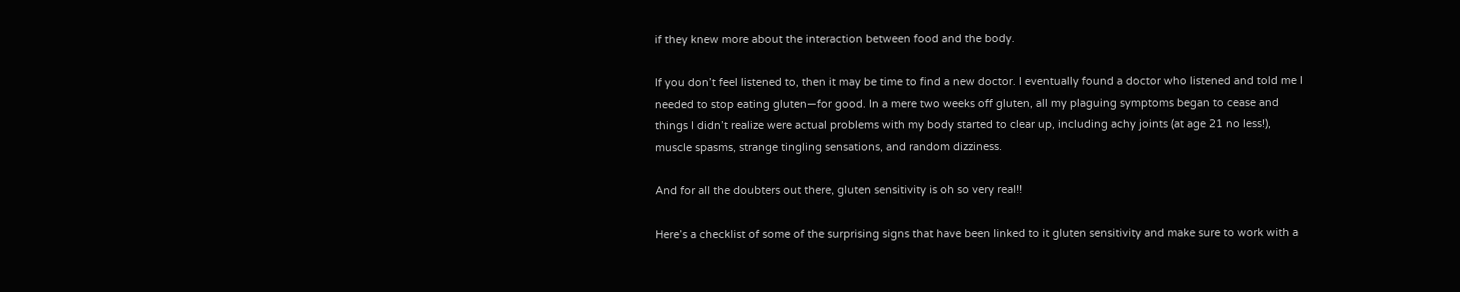if they knew more about the interaction between food and the body.

If you don’t feel listened to, then it may be time to find a new doctor. I eventually found a doctor who listened and told me I needed to stop eating gluten—for good. In a mere two weeks off gluten, all my plaguing symptoms began to cease and things I didn’t realize were actual problems with my body started to clear up, including achy joints (at age 21 no less!), muscle spasms, strange tingling sensations, and random dizziness.

And for all the doubters out there, gluten sensitivity is oh so very real!!

Here’s a checklist of some of the surprising signs that have been linked to it gluten sensitivity and make sure to work with a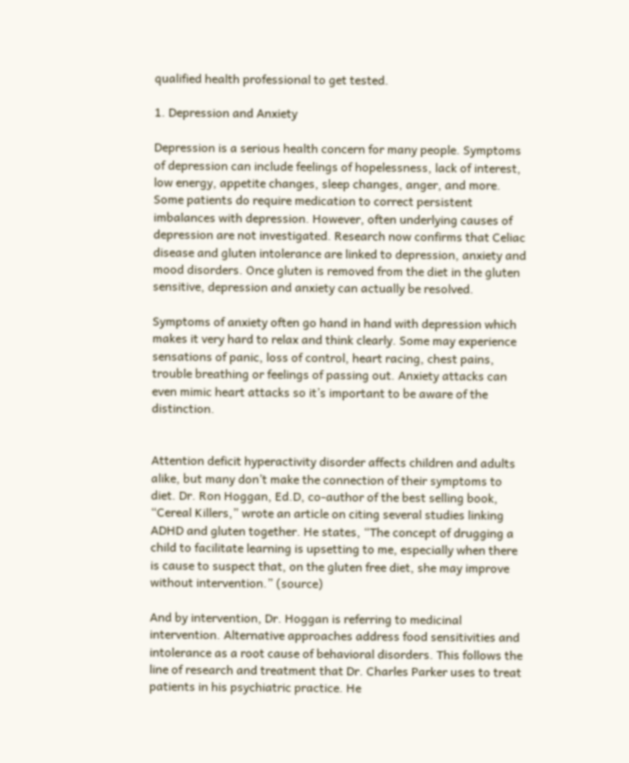qualified health professional to get tested.

1. Depression and Anxiety

Depression is a serious health concern for many people. Symptoms of depression can include feelings of hopelessness, lack of interest, low energy, appetite changes, sleep changes, anger, and more. Some patients do require medication to correct persistent imbalances with depression. However, often underlying causes of depression are not investigated. Research now confirms that Celiac disease and gluten intolerance are linked to depression, anxiety and mood disorders. Once gluten is removed from the diet in the gluten sensitive, depression and anxiety can actually be resolved.

Symptoms of anxiety often go hand in hand with depression which makes it very hard to relax and think clearly. Some may experience sensations of panic, loss of control, heart racing, chest pains, trouble breathing or feelings of passing out. Anxiety attacks can even mimic heart attacks so it’s important to be aware of the distinction.


Attention deficit hyperactivity disorder affects children and adults alike, but many don’t make the connection of their symptoms to diet. Dr. Ron Hoggan, Ed.D, co-author of the best selling book, “Cereal Killers,” wrote an article on citing several studies linking ADHD and gluten together. He states, “The concept of drugging a child to facilitate learning is upsetting to me, especially when there is cause to suspect that, on the gluten free diet, she may improve without intervention.” (source)

And by intervention, Dr. Hoggan is referring to medicinal intervention. Alternative approaches address food sensitivities and intolerance as a root cause of behavioral disorders. This follows the line of research and treatment that Dr. Charles Parker uses to treat patients in his psychiatric practice. He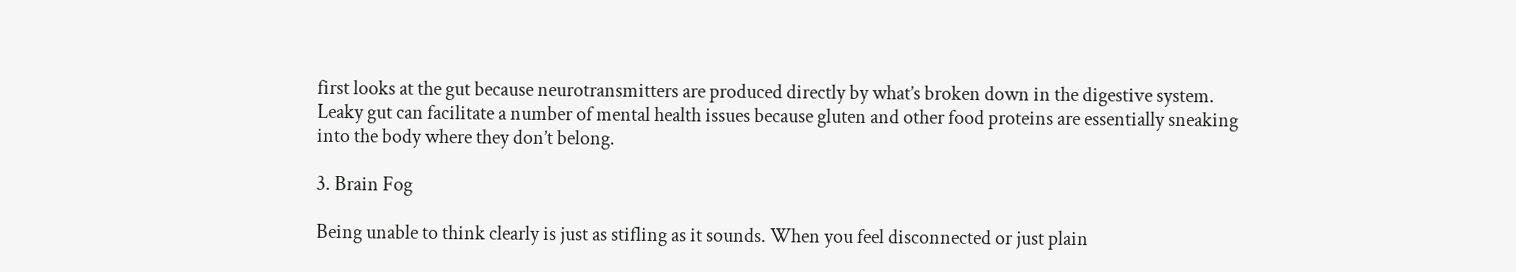first looks at the gut because neurotransmitters are produced directly by what’s broken down in the digestive system. Leaky gut can facilitate a number of mental health issues because gluten and other food proteins are essentially sneaking into the body where they don’t belong.

3. Brain Fog

Being unable to think clearly is just as stifling as it sounds. When you feel disconnected or just plain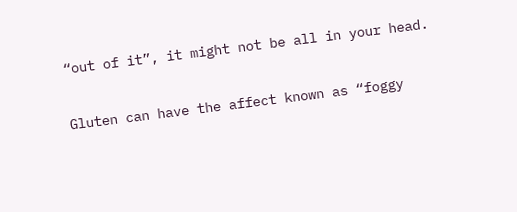“out of it”, it might not be all in your head.

Gluten can have the affect known as “foggy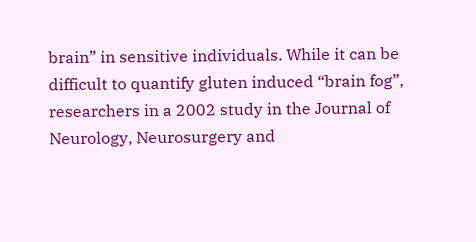brain” in sensitive individuals. While it can be difficult to quantify gluten induced “brain fog”, researchers in a 2002 study in the Journal of Neurology, Neurosurgery and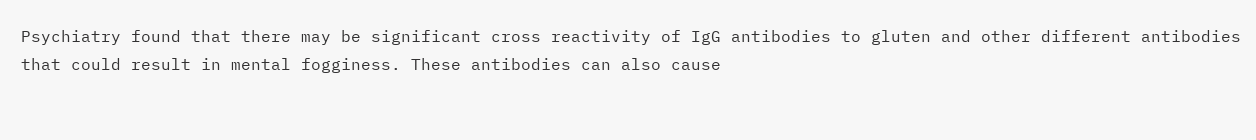Psychiatry found that there may be significant cross reactivity of IgG antibodies to gluten and other different antibodies that could result in mental fogginess. These antibodies can also cause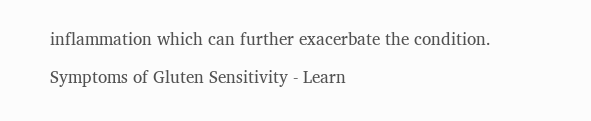inflammation which can further exacerbate the condition.

Symptoms of Gluten Sensitivity - Learn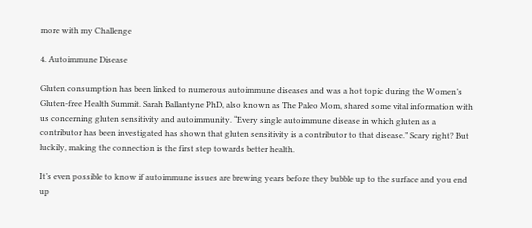more with my Challenge

4. Autoimmune Disease

Gluten consumption has been linked to numerous autoimmune diseases and was a hot topic during the Women’s Gluten-free Health Summit. Sarah Ballantyne PhD, also known as The Paleo Mom, shared some vital information with us concerning gluten sensitivity and autoimmunity. “Every single autoimmune disease in which gluten as a contributor has been investigated has shown that gluten sensitivity is a contributor to that disease.” Scary right? But luckily, making the connection is the first step towards better health.

It’s even possible to know if autoimmune issues are brewing years before they bubble up to the surface and you end up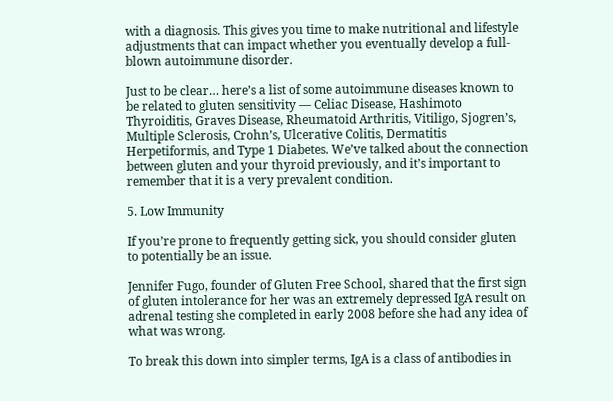with a diagnosis. This gives you time to make nutritional and lifestyle adjustments that can impact whether you eventually develop a full-blown autoimmune disorder.

Just to be clear… here’s a list of some autoimmune diseases known to be related to gluten sensitivity — Celiac Disease, Hashimoto Thyroiditis, Graves Disease, Rheumatoid Arthritis, Vitiligo, Sjogren’s, Multiple Sclerosis, Crohn’s, Ulcerative Colitis, Dermatitis Herpetiformis, and Type 1 Diabetes. We’ve talked about the connection between gluten and your thyroid previously, and it’s important to remember that it is a very prevalent condition.

5. Low Immunity

If you’re prone to frequently getting sick, you should consider gluten to potentially be an issue.

Jennifer Fugo, founder of Gluten Free School, shared that the first sign of gluten intolerance for her was an extremely depressed IgA result on adrenal testing she completed in early 2008 before she had any idea of what was wrong.

To break this down into simpler terms, IgA is a class of antibodies in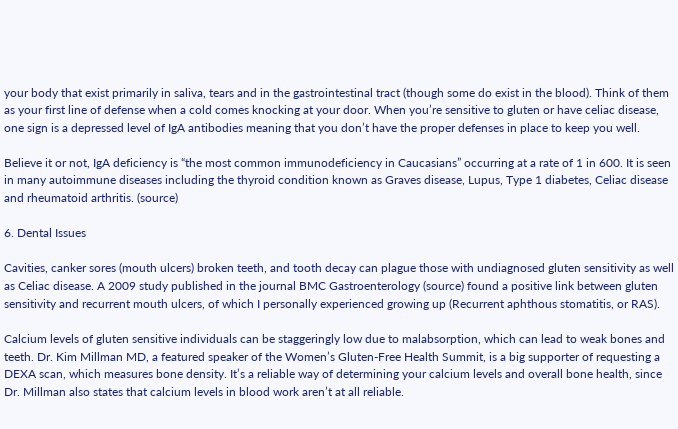your body that exist primarily in saliva, tears and in the gastrointestinal tract (though some do exist in the blood). Think of them as your first line of defense when a cold comes knocking at your door. When you’re sensitive to gluten or have celiac disease, one sign is a depressed level of IgA antibodies meaning that you don’t have the proper defenses in place to keep you well.

Believe it or not, IgA deficiency is “the most common immunodeficiency in Caucasians” occurring at a rate of 1 in 600. It is seen in many autoimmune diseases including the thyroid condition known as Graves disease, Lupus, Type 1 diabetes, Celiac disease and rheumatoid arthritis. (source)

6. Dental Issues

Cavities, canker sores (mouth ulcers) broken teeth, and tooth decay can plague those with undiagnosed gluten sensitivity as well as Celiac disease. A 2009 study published in the journal BMC Gastroenterology (source) found a positive link between gluten sensitivity and recurrent mouth ulcers, of which I personally experienced growing up (Recurrent aphthous stomatitis, or RAS).

Calcium levels of gluten sensitive individuals can be staggeringly low due to malabsorption, which can lead to weak bones and teeth. Dr. Kim Millman MD, a featured speaker of the Women’s Gluten-Free Health Summit, is a big supporter of requesting a DEXA scan, which measures bone density. It’s a reliable way of determining your calcium levels and overall bone health, since Dr. Millman also states that calcium levels in blood work aren’t at all reliable.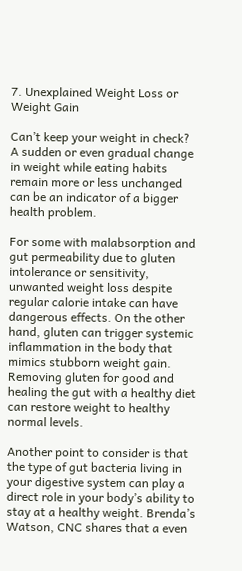7. Unexplained Weight Loss or Weight Gain

Can’t keep your weight in check? A sudden or even gradual change in weight while eating habits remain more or less unchanged can be an indicator of a bigger health problem.

For some with malabsorption and gut permeability due to gluten intolerance or sensitivity, unwanted weight loss despite regular calorie intake can have dangerous effects. On the other hand, gluten can trigger systemic inflammation in the body that mimics stubborn weight gain. Removing gluten for good and healing the gut with a healthy diet can restore weight to healthy normal levels.

Another point to consider is that the type of gut bacteria living in your digestive system can play a direct role in your body’s ability to stay at a healthy weight. Brenda’s Watson, CNC shares that a even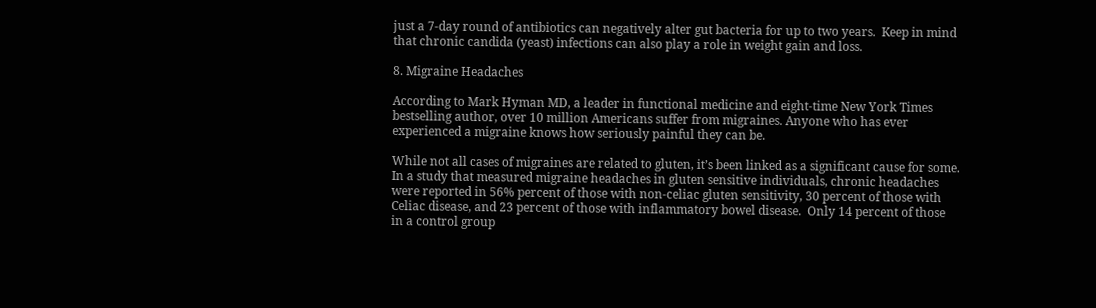just a 7-day round of antibiotics can negatively alter gut bacteria for up to two years.  Keep in mind that chronic candida (yeast) infections can also play a role in weight gain and loss.

8. Migraine Headaches

According to Mark Hyman MD, a leader in functional medicine and eight-time New York Times bestselling author, over 10 million Americans suffer from migraines. Anyone who has ever experienced a migraine knows how seriously painful they can be.

While not all cases of migraines are related to gluten, it’s been linked as a significant cause for some. In a study that measured migraine headaches in gluten sensitive individuals, chronic headaches were reported in 56% percent of those with non-celiac gluten sensitivity, 30 percent of those with Celiac disease, and 23 percent of those with inflammatory bowel disease.  Only 14 percent of those in a control group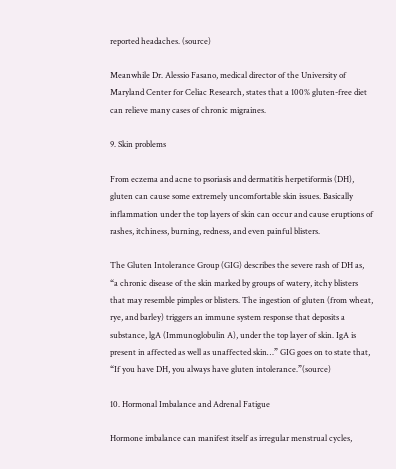reported headaches. (source)

Meanwhile Dr. Alessio Fasano, medical director of the University of Maryland Center for Celiac Research, states that a 100% gluten-free diet can relieve many cases of chronic migraines.

9. Skin problems

From eczema and acne to psoriasis and dermatitis herpetiformis (DH), gluten can cause some extremely uncomfortable skin issues. Basically inflammation under the top layers of skin can occur and cause eruptions of rashes, itchiness, burning, redness, and even painful blisters.

The Gluten Intolerance Group (GIG) describes the severe rash of DH as, “a chronic disease of the skin marked by groups of watery, itchy blisters that may resemble pimples or blisters. The ingestion of gluten (from wheat, rye, and barley) triggers an immune system response that deposits a substance, lgA (Immunoglobulin A), under the top layer of skin. IgA is present in affected as well as unaffected skin…” GIG goes on to state that, “If you have DH, you always have gluten intolerance.”(source)

10. Hormonal Imbalance and Adrenal Fatigue

Hormone imbalance can manifest itself as irregular menstrual cycles,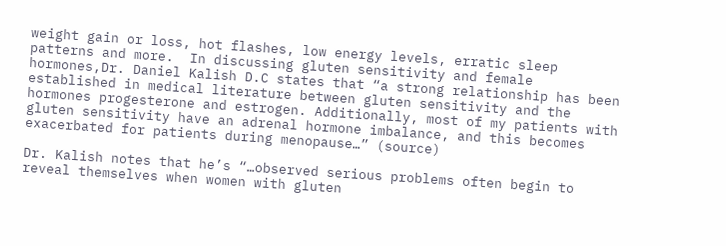weight gain or loss, hot flashes, low energy levels, erratic sleep patterns and more.  In discussing gluten sensitivity and female hormones,Dr. Daniel Kalish D.C states that “a strong relationship has been established in medical literature between gluten sensitivity and the hormones progesterone and estrogen. Additionally, most of my patients with gluten sensitivity have an adrenal hormone imbalance, and this becomes exacerbated for patients during menopause…” (source)

Dr. Kalish notes that he’s “…observed serious problems often begin to reveal themselves when women with gluten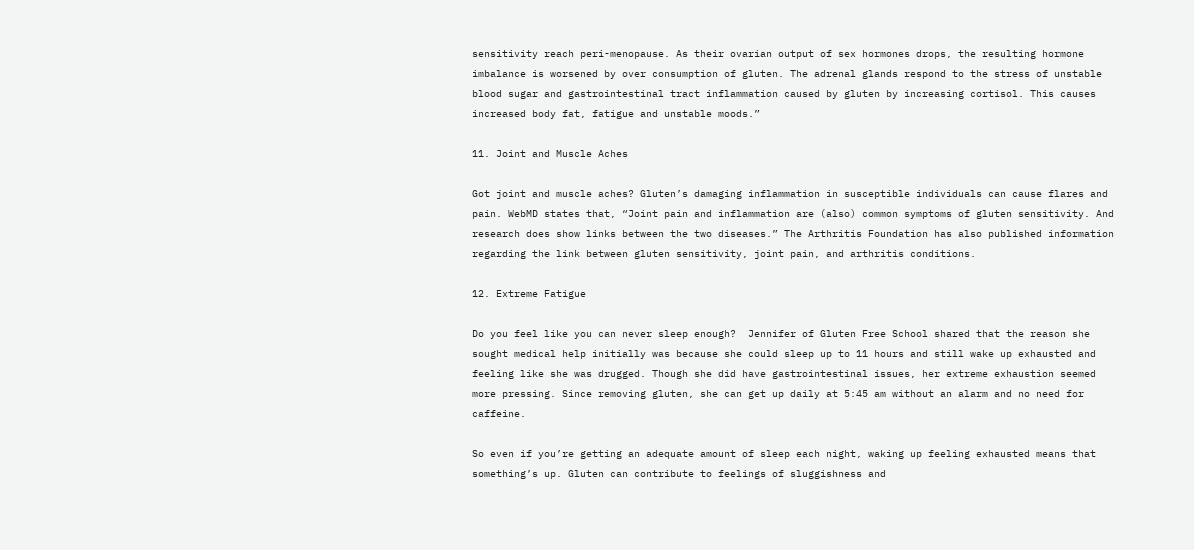sensitivity reach peri-menopause. As their ovarian output of sex hormones drops, the resulting hormone imbalance is worsened by over consumption of gluten. The adrenal glands respond to the stress of unstable blood sugar and gastrointestinal tract inflammation caused by gluten by increasing cortisol. This causes increased body fat, fatigue and unstable moods.”

11. Joint and Muscle Aches

Got joint and muscle aches? Gluten’s damaging inflammation in susceptible individuals can cause flares and pain. WebMD states that, “Joint pain and inflammation are (also) common symptoms of gluten sensitivity. And research does show links between the two diseases.” The Arthritis Foundation has also published information regarding the link between gluten sensitivity, joint pain, and arthritis conditions.

12. Extreme Fatigue

Do you feel like you can never sleep enough?  Jennifer of Gluten Free School shared that the reason she sought medical help initially was because she could sleep up to 11 hours and still wake up exhausted and feeling like she was drugged. Though she did have gastrointestinal issues, her extreme exhaustion seemed more pressing. Since removing gluten, she can get up daily at 5:45 am without an alarm and no need for caffeine.

So even if you’re getting an adequate amount of sleep each night, waking up feeling exhausted means that something’s up. Gluten can contribute to feelings of sluggishness and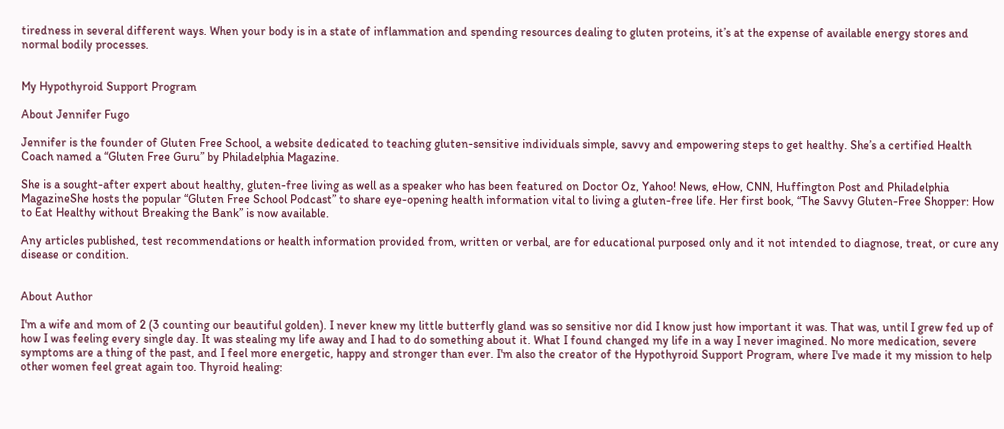tiredness in several different ways. When your body is in a state of inflammation and spending resources dealing to gluten proteins, it’s at the expense of available energy stores and normal bodily processes.


My Hypothyroid Support Program

About Jennifer Fugo

Jennifer is the founder of Gluten Free School, a website dedicated to teaching gluten-sensitive individuals simple, savvy and empowering steps to get healthy. She’s a certified Health Coach named a “Gluten Free Guru” by Philadelphia Magazine.

She is a sought-after expert about healthy, gluten-free living as well as a speaker who has been featured on Doctor Oz, Yahoo! News, eHow, CNN, Huffington Post and Philadelphia MagazineShe hosts the popular “Gluten Free School Podcast” to share eye-opening health information vital to living a gluten-free life. Her first book, “The Savvy Gluten-Free Shopper: How to Eat Healthy without Breaking the Bank” is now available.

Any articles published, test recommendations or health information provided from, written or verbal, are for educational purposed only and it not intended to diagnose, treat, or cure any disease or condition.


About Author

I'm a wife and mom of 2 (3 counting our beautiful golden). I never knew my little butterfly gland was so sensitive nor did I know just how important it was. That was, until I grew fed up of how I was feeling every single day. It was stealing my life away and I had to do something about it. What I found changed my life in a way I never imagined. No more medication, severe symptoms are a thing of the past, and I feel more energetic, happy and stronger than ever. I'm also the creator of the Hypothyroid Support Program, where I've made it my mission to help other women feel great again too. Thyroid healing: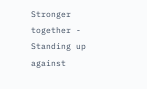Stronger together - Standing up against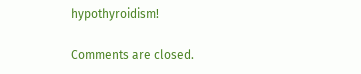hypothyroidism!

Comments are closed.